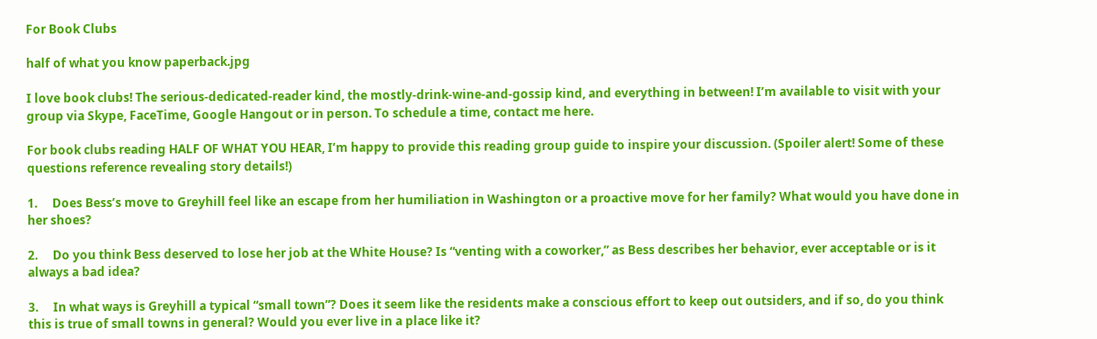For Book Clubs

half of what you know paperback.jpg

I love book clubs! The serious-dedicated-reader kind, the mostly-drink-wine-and-gossip kind, and everything in between! I’m available to visit with your group via Skype, FaceTime, Google Hangout or in person. To schedule a time, contact me here.

For book clubs reading HALF OF WHAT YOU HEAR, I’m happy to provide this reading group guide to inspire your discussion. (Spoiler alert! Some of these questions reference revealing story details!)

1.     Does Bess’s move to Greyhill feel like an escape from her humiliation in Washington or a proactive move for her family? What would you have done in her shoes?

2.     Do you think Bess deserved to lose her job at the White House? Is “venting with a coworker,” as Bess describes her behavior, ever acceptable or is it always a bad idea?

3.     In what ways is Greyhill a typical “small town”? Does it seem like the residents make a conscious effort to keep out outsiders, and if so, do you think this is true of small towns in general? Would you ever live in a place like it?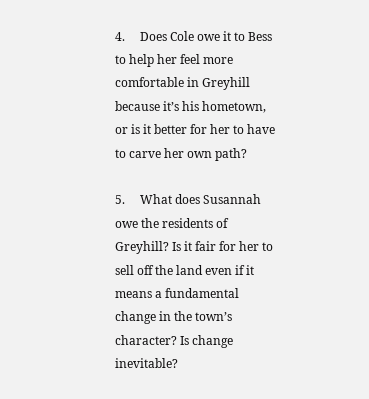4.     Does Cole owe it to Bess to help her feel more comfortable in Greyhill because it’s his hometown, or is it better for her to have to carve her own path?

5.     What does Susannah owe the residents of Greyhill? Is it fair for her to sell off the land even if it means a fundamental change in the town’s character? Is change inevitable?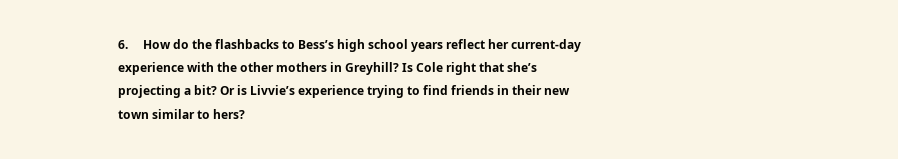6.     How do the flashbacks to Bess’s high school years reflect her current-day experience with the other mothers in Greyhill? Is Cole right that she’s projecting a bit? Or is Livvie’s experience trying to find friends in their new town similar to hers?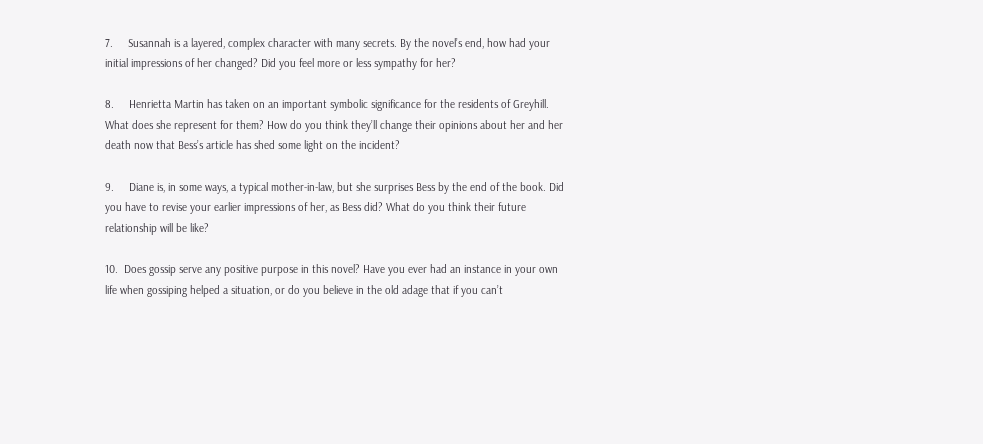7.     Susannah is a layered, complex character with many secrets. By the novel’s end, how had your initial impressions of her changed? Did you feel more or less sympathy for her?

8.     Henrietta Martin has taken on an important symbolic significance for the residents of Greyhill. What does she represent for them? How do you think they’ll change their opinions about her and her death now that Bess’s article has shed some light on the incident?

9.     Diane is, in some ways, a typical mother-in-law, but she surprises Bess by the end of the book. Did you have to revise your earlier impressions of her, as Bess did? What do you think their future relationship will be like?

10.  Does gossip serve any positive purpose in this novel? Have you ever had an instance in your own life when gossiping helped a situation, or do you believe in the old adage that if you can’t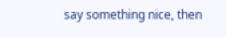say something nice, then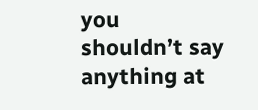you shouldn’t say anything at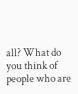all? What do you think of people who are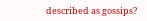described as gossips?